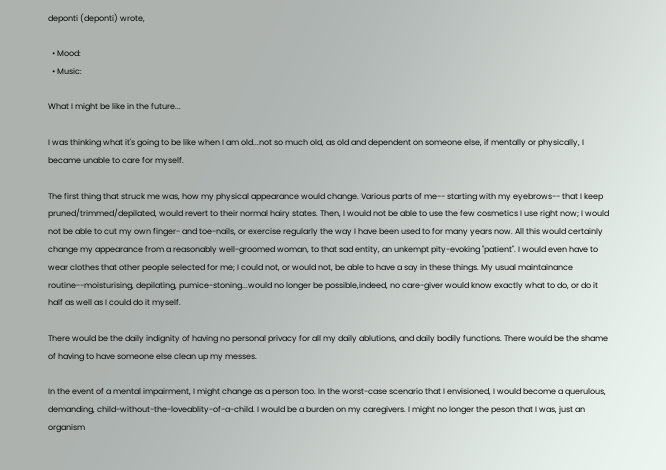deponti (deponti) wrote,

  • Mood:
  • Music:

What I might be like in the future...

I was thinking what it's going to be like when I am old...not so much old, as old and dependent on someone else, if mentally or physically, I became unable to care for myself.

The first thing that struck me was, how my physical appearance would change. Various parts of me-- starting with my eyebrows-- that I keep pruned/trimmed/depilated, would revert to their normal hairy states. Then, I would not be able to use the few cosmetics I use right now; I would not be able to cut my own finger- and toe-nails, or exercise regularly the way I have been used to for many years now. All this would certainly change my appearance from a reasonably well-groomed woman, to that sad entity, an unkempt pity-evoking "patient". I would even have to wear clothes that other people selected for me; I could not, or would not, be able to have a say in these things. My usual maintainance routine--moisturising, depilating, pumice-stoning...would no longer be possible,indeed, no care-giver would know exactly what to do, or do it half as well as I could do it myself.

There would be the daily indignity of having no personal privacy for all my daily ablutions, and daily bodily functions. There would be the shame of having to have someone else clean up my messes.

In the event of a mental impairment, I might change as a person too. In the worst-case scenario that I envisioned, I would become a querulous, demanding, child-without-the-loveablity-of-a-child. I would be a burden on my caregivers. I might no longer the peson that I was, just an organism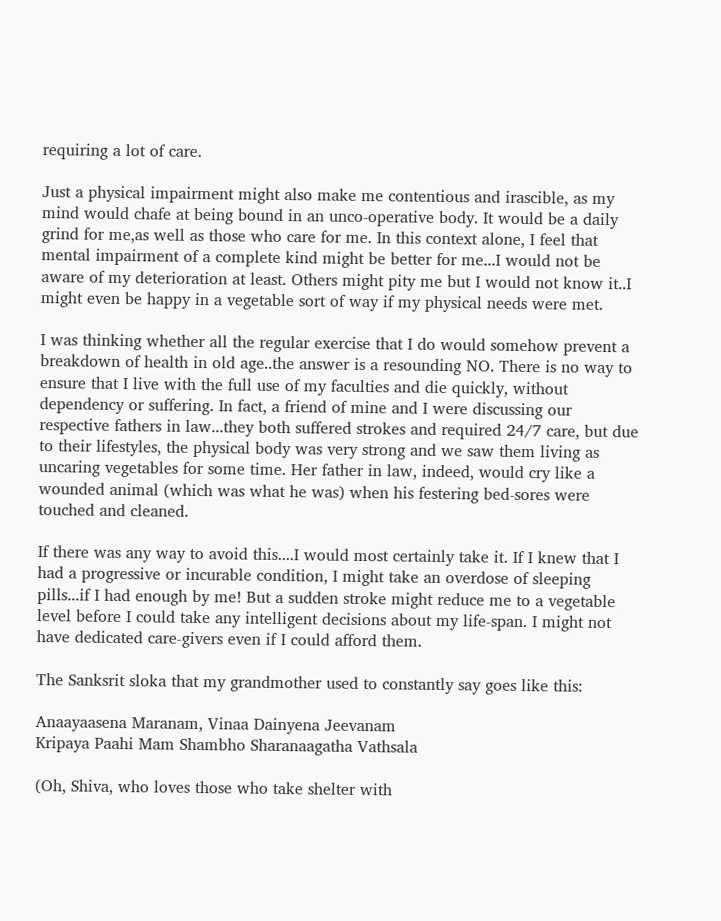requiring a lot of care.

Just a physical impairment might also make me contentious and irascible, as my mind would chafe at being bound in an unco-operative body. It would be a daily grind for me,as well as those who care for me. In this context alone, I feel that mental impairment of a complete kind might be better for me...I would not be aware of my deterioration at least. Others might pity me but I would not know it..I might even be happy in a vegetable sort of way if my physical needs were met.

I was thinking whether all the regular exercise that I do would somehow prevent a breakdown of health in old age..the answer is a resounding NO. There is no way to ensure that I live with the full use of my faculties and die quickly, without dependency or suffering. In fact, a friend of mine and I were discussing our respective fathers in law...they both suffered strokes and required 24/7 care, but due to their lifestyles, the physical body was very strong and we saw them living as uncaring vegetables for some time. Her father in law, indeed, would cry like a wounded animal (which was what he was) when his festering bed-sores were touched and cleaned.

If there was any way to avoid this....I would most certainly take it. If I knew that I had a progressive or incurable condition, I might take an overdose of sleeping pills...if I had enough by me! But a sudden stroke might reduce me to a vegetable level before I could take any intelligent decisions about my life-span. I might not have dedicated care-givers even if I could afford them.

The Sanksrit sloka that my grandmother used to constantly say goes like this:

Anaayaasena Maranam, Vinaa Dainyena Jeevanam
Kripaya Paahi Mam Shambho Sharanaagatha Vathsala

(Oh, Shiva, who loves those who take shelter with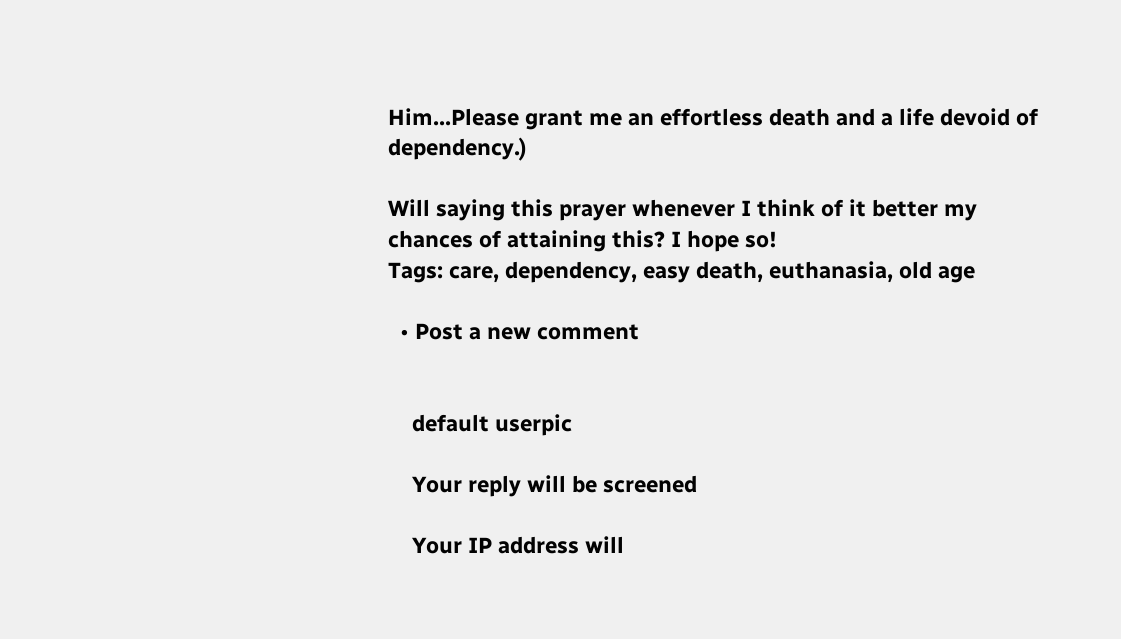Him...Please grant me an effortless death and a life devoid of dependency.)

Will saying this prayer whenever I think of it better my chances of attaining this? I hope so!
Tags: care, dependency, easy death, euthanasia, old age

  • Post a new comment


    default userpic

    Your reply will be screened

    Your IP address will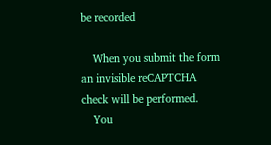be recorded

    When you submit the form an invisible reCAPTCHA check will be performed.
    You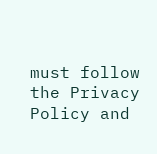must follow the Privacy Policy and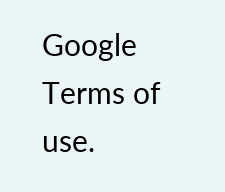Google Terms of use.